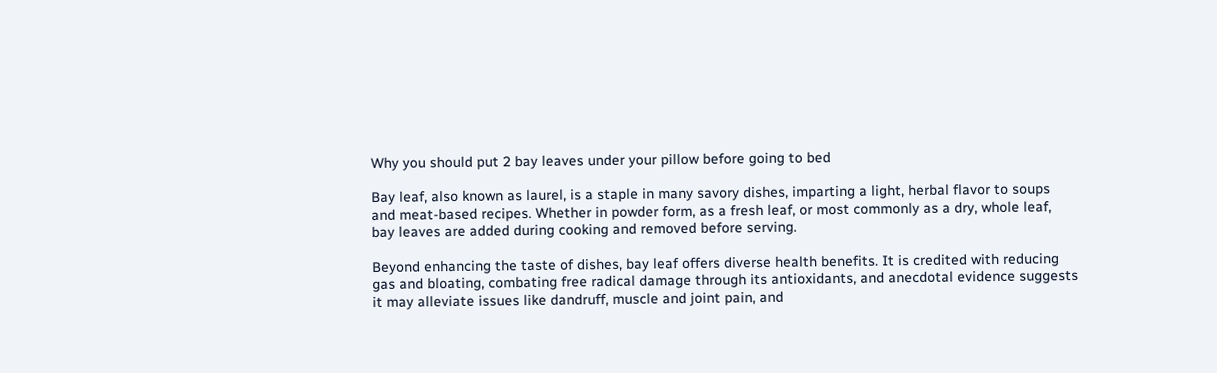Why you should put 2 bay leaves under your pillow before going to bed

Bay leaf, also known as laurel, is a staple in many savory dishes, imparting a light, herbal flavor to soups and meat-based recipes. Whether in powder form, as a fresh leaf, or most commonly as a dry, whole leaf, bay leaves are added during cooking and removed before serving.

Beyond enhancing the taste of dishes, bay leaf offers diverse health benefits. It is credited with reducing gas and bloating, combating free radical damage through its antioxidants, and anecdotal evidence suggests it may alleviate issues like dandruff, muscle and joint pain, and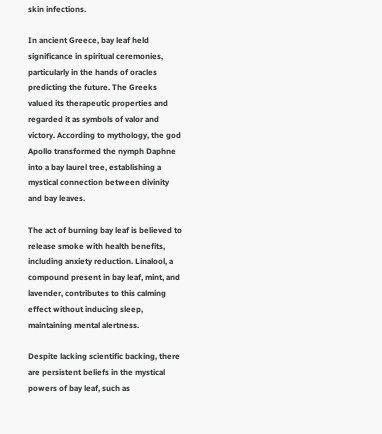skin infections.

In ancient Greece, bay leaf held significance in spiritual ceremonies, particularly in the hands of oracles predicting the future. The Greeks valued its therapeutic properties and regarded it as symbols of valor and victory. According to mythology, the god Apollo transformed the nymph Daphne into a bay laurel tree, establishing a mystical connection between divinity and bay leaves.

The act of burning bay leaf is believed to release smoke with health benefits, including anxiety reduction. Linalool, a compound present in bay leaf, mint, and lavender, contributes to this calming effect without inducing sleep, maintaining mental alertness.

Despite lacking scientific backing, there are persistent beliefs in the mystical powers of bay leaf, such as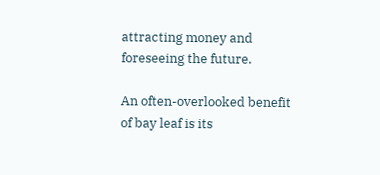attracting money and foreseeing the future.

An often-overlooked benefit of bay leaf is its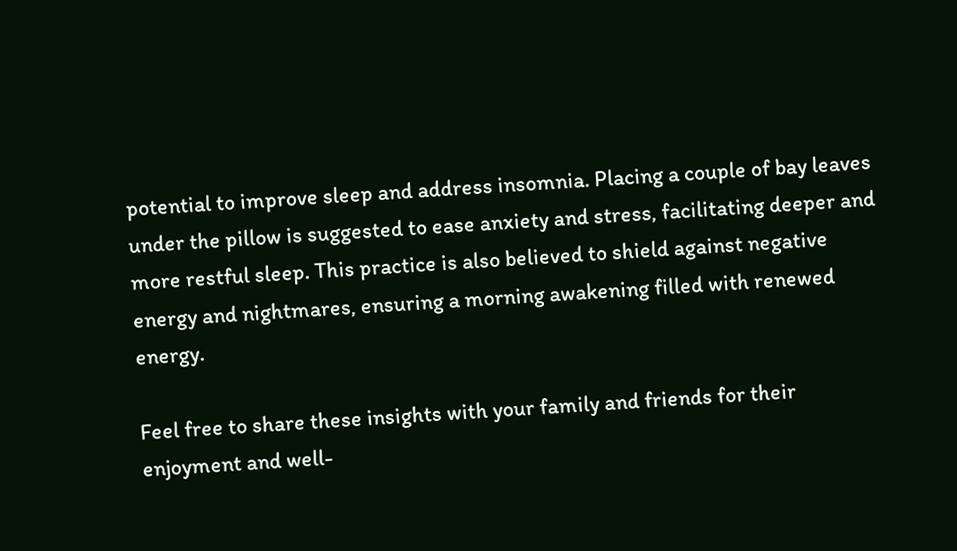potential to improve sleep and address insomnia. Placing a couple of bay leaves under the pillow is suggested to ease anxiety and stress, facilitating deeper and more restful sleep. This practice is also believed to shield against negative energy and nightmares, ensuring a morning awakening filled with renewed energy.

Feel free to share these insights with your family and friends for their enjoyment and well-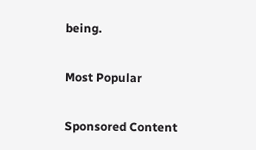being.

Most Popular

Sponsored Content